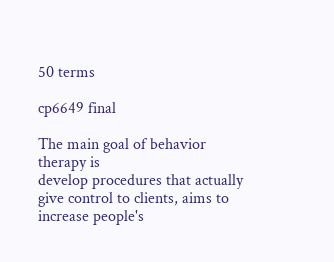50 terms

cp6649 final

The main goal of behavior therapy is
develop procedures that actually give control to clients, aims to increase people's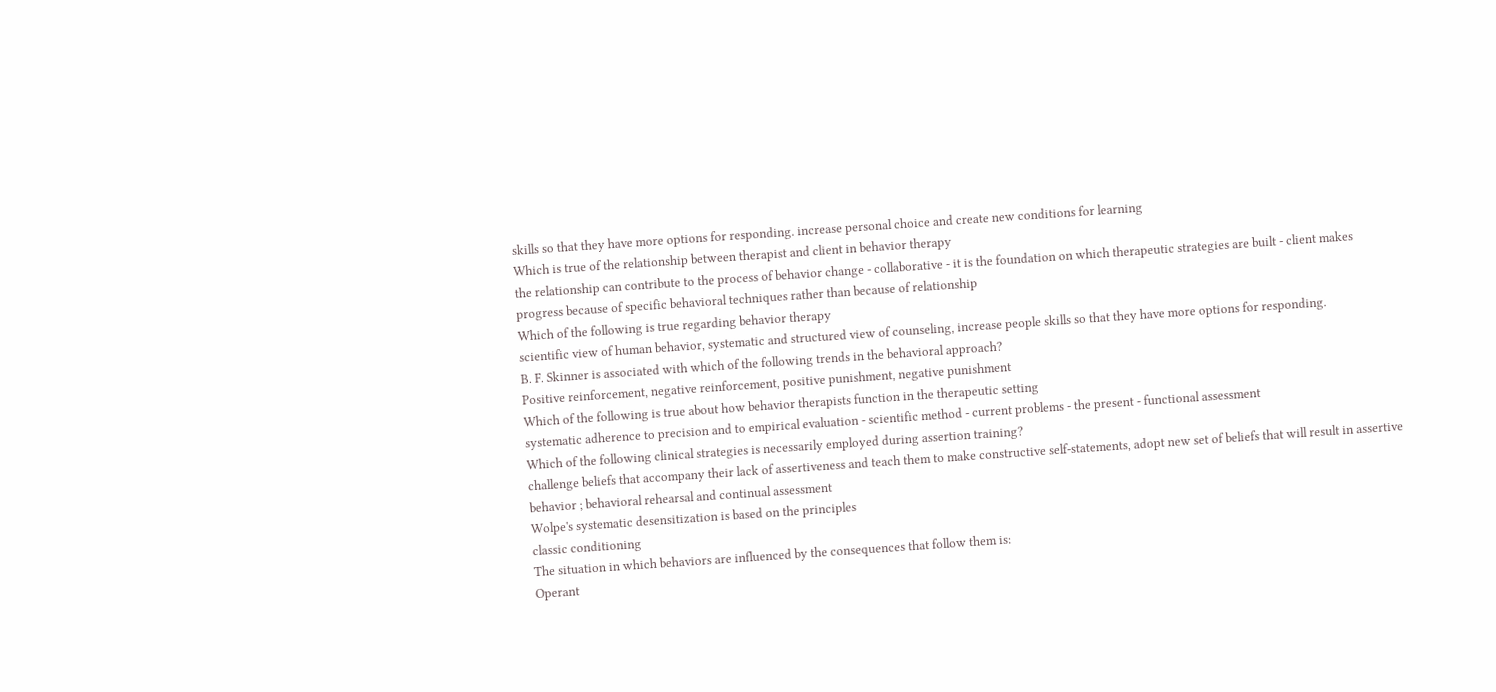skills so that they have more options for responding. increase personal choice and create new conditions for learning
Which is true of the relationship between therapist and client in behavior therapy
the relationship can contribute to the process of behavior change - collaborative - it is the foundation on which therapeutic strategies are built - client makes progress because of specific behavioral techniques rather than because of relationship
Which of the following is true regarding behavior therapy
scientific view of human behavior, systematic and structured view of counseling, increase people skills so that they have more options for responding.
B. F. Skinner is associated with which of the following trends in the behavioral approach?
Positive reinforcement, negative reinforcement, positive punishment, negative punishment
Which of the following is true about how behavior therapists function in the therapeutic setting
systematic adherence to precision and to empirical evaluation - scientific method - current problems - the present - functional assessment
Which of the following clinical strategies is necessarily employed during assertion training?
challenge beliefs that accompany their lack of assertiveness and teach them to make constructive self-statements, adopt new set of beliefs that will result in assertive behavior ; behavioral rehearsal and continual assessment
Wolpe's systematic desensitization is based on the principles
classic conditioning
The situation in which behaviors are influenced by the consequences that follow them is:
Operant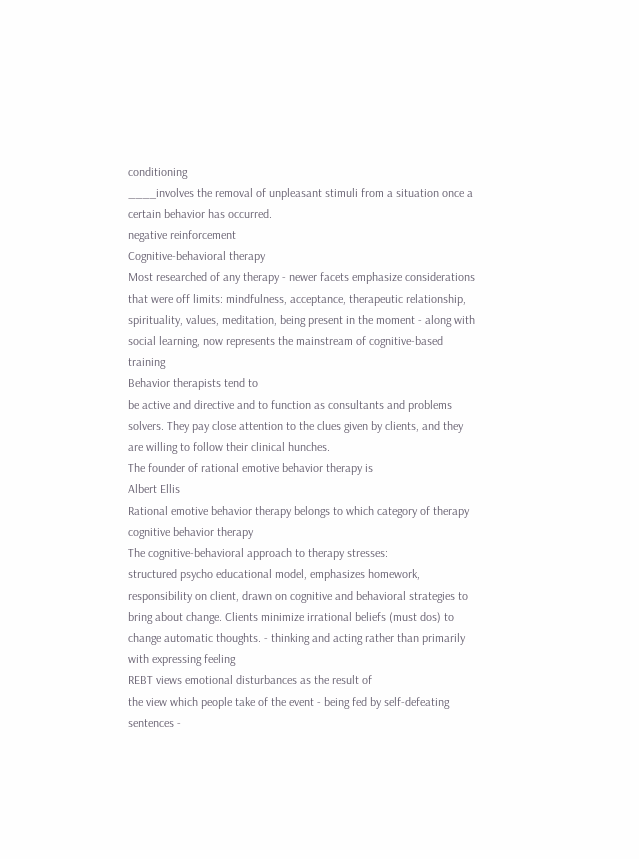conditioning
____involves the removal of unpleasant stimuli from a situation once a certain behavior has occurred.
negative reinforcement
Cognitive-behavioral therapy
Most researched of any therapy - newer facets emphasize considerations that were off limits: mindfulness, acceptance, therapeutic relationship, spirituality, values, meditation, being present in the moment - along with social learning, now represents the mainstream of cognitive-based training
Behavior therapists tend to
be active and directive and to function as consultants and problems solvers. They pay close attention to the clues given by clients, and they are willing to follow their clinical hunches.
The founder of rational emotive behavior therapy is
Albert Ellis
Rational emotive behavior therapy belongs to which category of therapy
cognitive behavior therapy
The cognitive-behavioral approach to therapy stresses:
structured psycho educational model, emphasizes homework, responsibility on client, drawn on cognitive and behavioral strategies to bring about change. Clients minimize irrational beliefs (must dos) to change automatic thoughts. - thinking and acting rather than primarily with expressing feeling
REBT views emotional disturbances as the result of
the view which people take of the event - being fed by self-defeating sentences -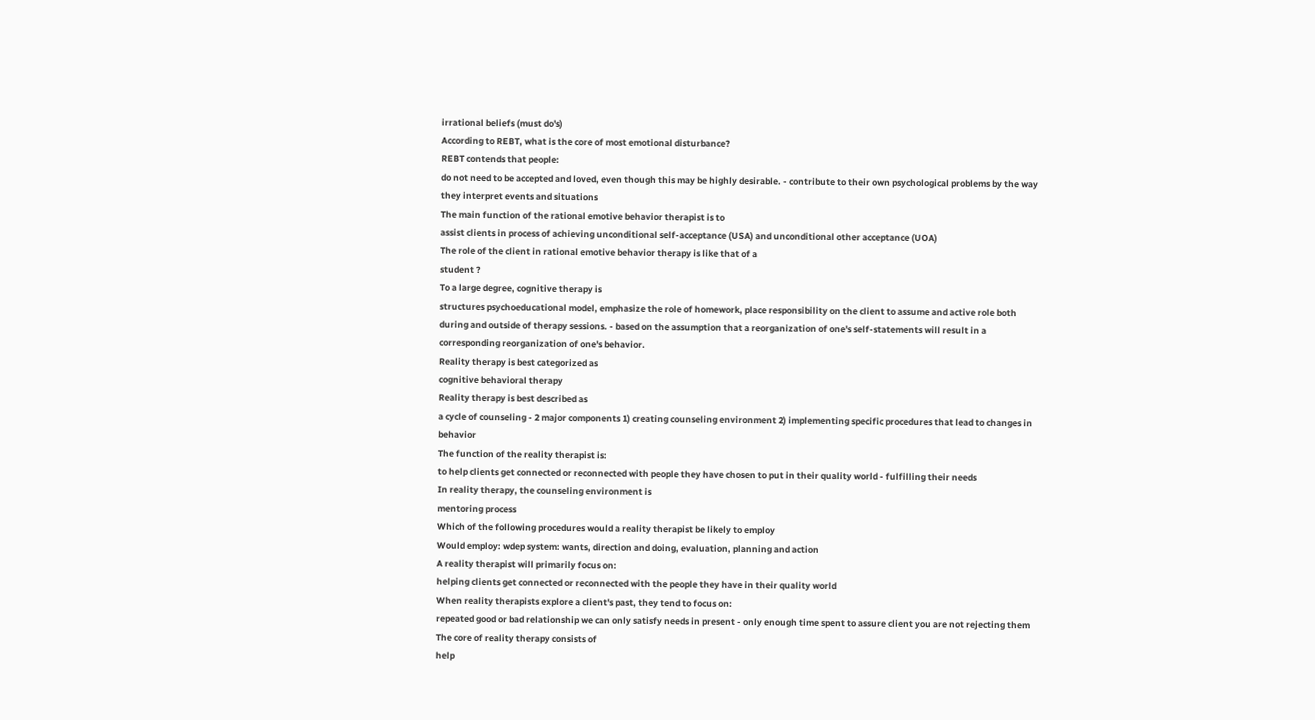irrational beliefs (must do's)
According to REBT, what is the core of most emotional disturbance?
REBT contends that people:
do not need to be accepted and loved, even though this may be highly desirable. - contribute to their own psychological problems by the way they interpret events and situations
The main function of the rational emotive behavior therapist is to
assist clients in process of achieving unconditional self-acceptance (USA) and unconditional other acceptance (UOA)
The role of the client in rational emotive behavior therapy is like that of a
student ?
To a large degree, cognitive therapy is
structures psychoeducational model, emphasize the role of homework, place responsibility on the client to assume and active role both during and outside of therapy sessions. - based on the assumption that a reorganization of one's self-statements will result in a corresponding reorganization of one's behavior.
Reality therapy is best categorized as
cognitive behavioral therapy
Reality therapy is best described as
a cycle of counseling - 2 major components 1) creating counseling environment 2) implementing specific procedures that lead to changes in behavior
The function of the reality therapist is:
to help clients get connected or reconnected with people they have chosen to put in their quality world - fulfilling their needs
In reality therapy, the counseling environment is
mentoring process
Which of the following procedures would a reality therapist be likely to employ
Would employ: wdep system: wants, direction and doing, evaluation, planning and action
A reality therapist will primarily focus on:
helping clients get connected or reconnected with the people they have in their quality world
When reality therapists explore a client's past, they tend to focus on:
repeated good or bad relationship we can only satisfy needs in present - only enough time spent to assure client you are not rejecting them
The core of reality therapy consists of
help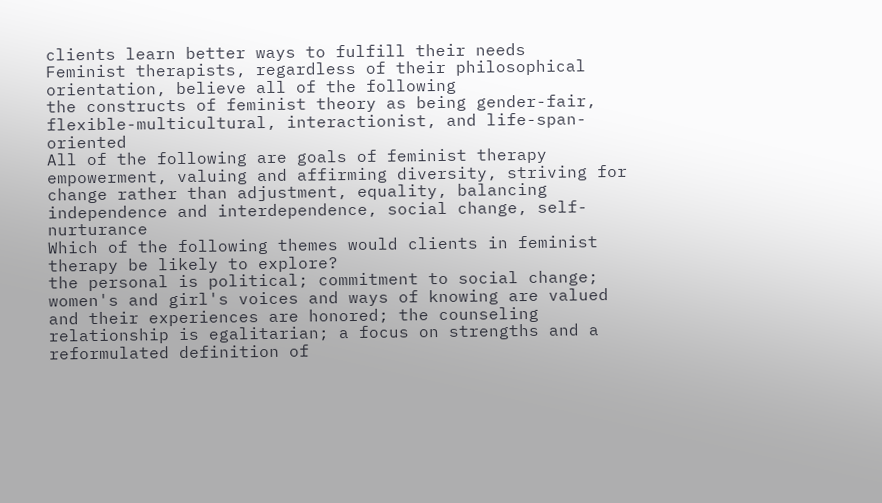clients learn better ways to fulfill their needs
Feminist therapists, regardless of their philosophical orientation, believe all of the following
the constructs of feminist theory as being gender-fair, flexible-multicultural, interactionist, and life-span-oriented
All of the following are goals of feminist therapy
empowerment, valuing and affirming diversity, striving for change rather than adjustment, equality, balancing independence and interdependence, social change, self-nurturance
Which of the following themes would clients in feminist therapy be likely to explore?
the personal is political; commitment to social change; women's and girl's voices and ways of knowing are valued and their experiences are honored; the counseling relationship is egalitarian; a focus on strengths and a reformulated definition of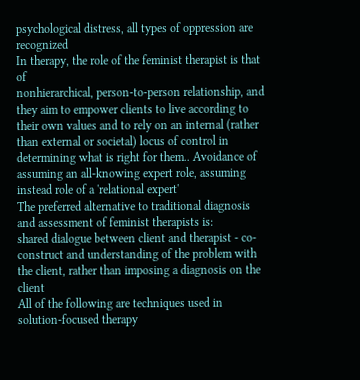psychological distress, all types of oppression are recognized
In therapy, the role of the feminist therapist is that of
nonhierarchical, person-to-person relationship, and they aim to empower clients to live according to their own values and to rely on an internal (rather than external or societal) locus of control in determining what is right for them.. Avoidance of assuming an all-knowing expert role, assuming instead role of a 'relational expert'
The preferred alternative to traditional diagnosis and assessment of feminist therapists is:
shared dialogue between client and therapist - co-construct and understanding of the problem with the client, rather than imposing a diagnosis on the client
All of the following are techniques used in solution-focused therapy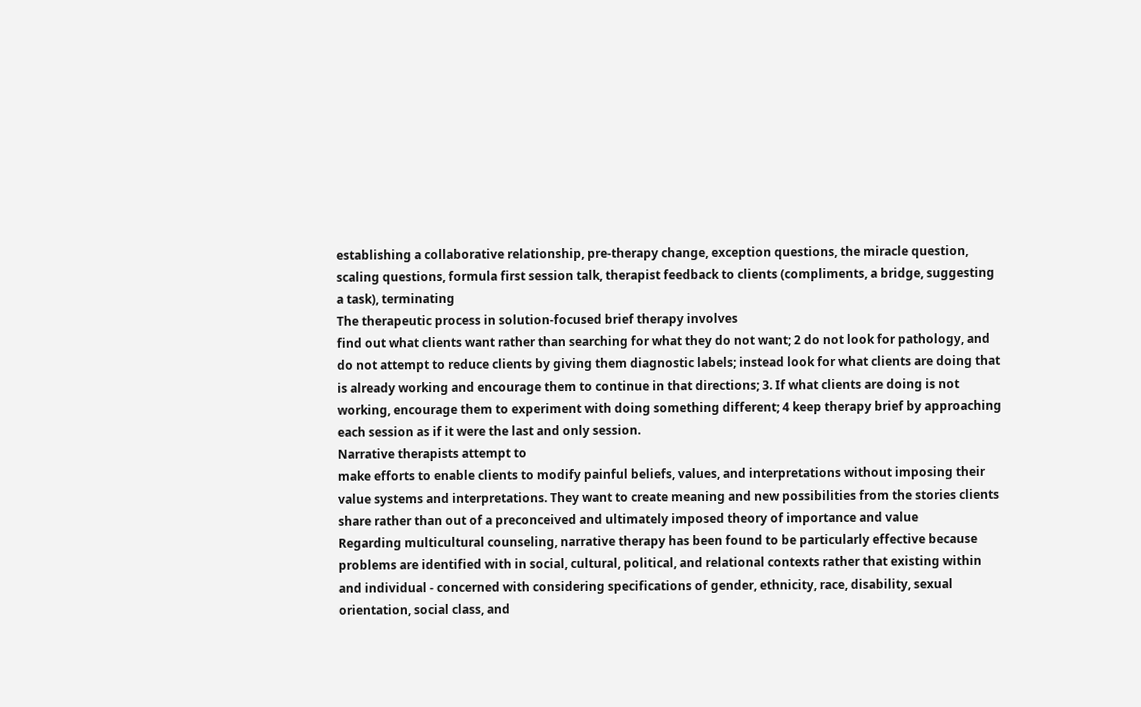establishing a collaborative relationship, pre-therapy change, exception questions, the miracle question, scaling questions, formula first session talk, therapist feedback to clients (compliments, a bridge, suggesting a task), terminating
The therapeutic process in solution-focused brief therapy involves
find out what clients want rather than searching for what they do not want; 2 do not look for pathology, and do not attempt to reduce clients by giving them diagnostic labels; instead look for what clients are doing that is already working and encourage them to continue in that directions; 3. If what clients are doing is not working, encourage them to experiment with doing something different; 4 keep therapy brief by approaching each session as if it were the last and only session.
Narrative therapists attempt to
make efforts to enable clients to modify painful beliefs, values, and interpretations without imposing their value systems and interpretations. They want to create meaning and new possibilities from the stories clients share rather than out of a preconceived and ultimately imposed theory of importance and value
Regarding multicultural counseling, narrative therapy has been found to be particularly effective because
problems are identified with in social, cultural, political, and relational contexts rather that existing within and individual - concerned with considering specifications of gender, ethnicity, race, disability, sexual orientation, social class, and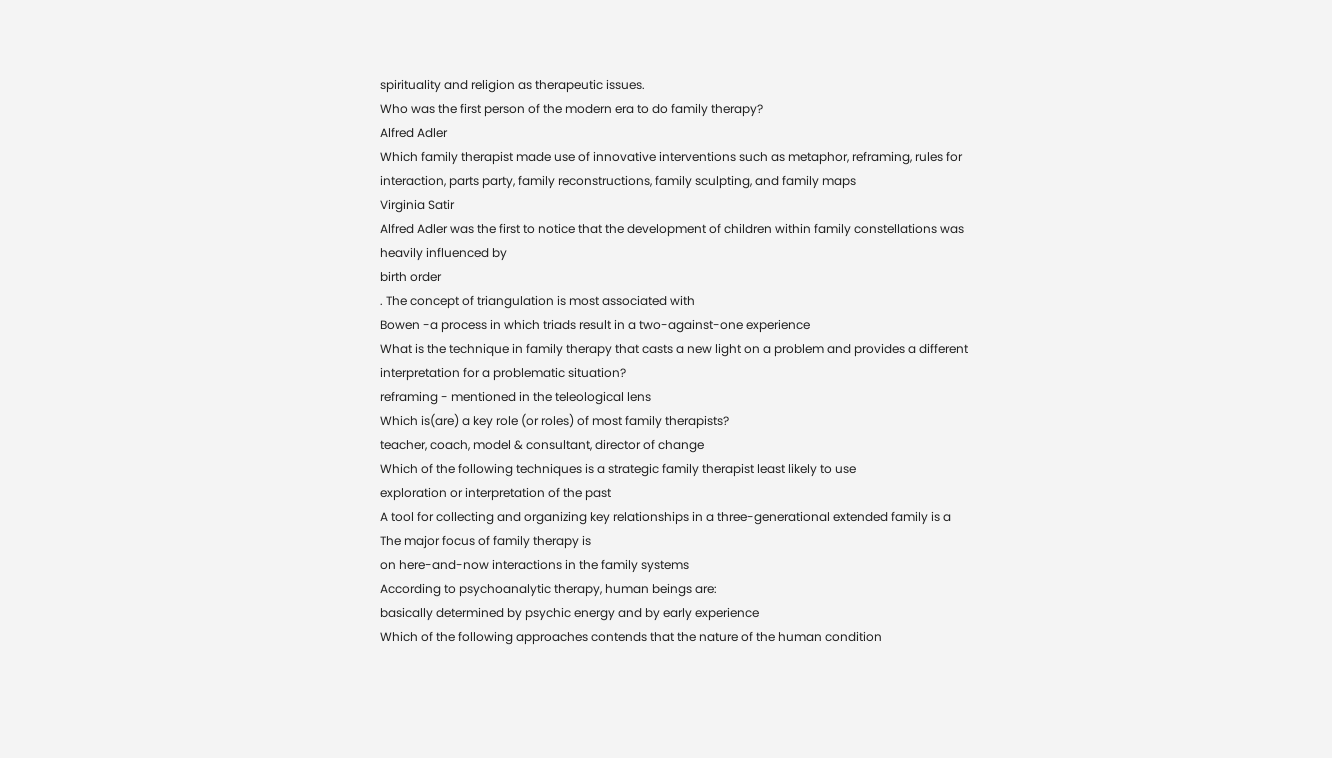spirituality and religion as therapeutic issues.
Who was the first person of the modern era to do family therapy?
Alfred Adler
Which family therapist made use of innovative interventions such as metaphor, reframing, rules for interaction, parts party, family reconstructions, family sculpting, and family maps
Virginia Satir
Alfred Adler was the first to notice that the development of children within family constellations was heavily influenced by
birth order
. The concept of triangulation is most associated with
Bowen -a process in which triads result in a two-against-one experience
What is the technique in family therapy that casts a new light on a problem and provides a different interpretation for a problematic situation?
reframing - mentioned in the teleological lens
Which is(are) a key role (or roles) of most family therapists?
teacher, coach, model & consultant, director of change
Which of the following techniques is a strategic family therapist least likely to use
exploration or interpretation of the past
A tool for collecting and organizing key relationships in a three-generational extended family is a
The major focus of family therapy is
on here-and-now interactions in the family systems
According to psychoanalytic therapy, human beings are:
basically determined by psychic energy and by early experience
Which of the following approaches contends that the nature of the human condition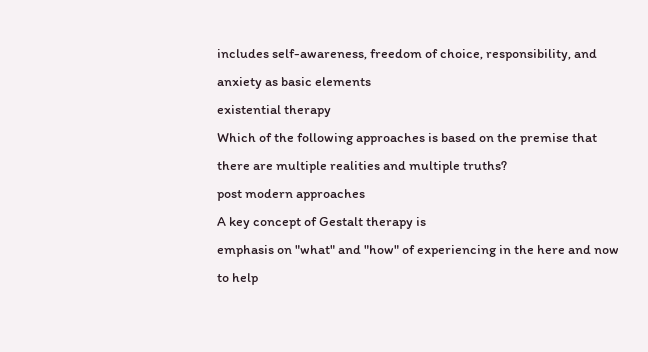includes self-awareness, freedom of choice, responsibility, and anxiety as basic elements
existential therapy
Which of the following approaches is based on the premise that there are multiple realities and multiple truths?
post modern approaches
A key concept of Gestalt therapy is
emphasis on "what" and "how" of experiencing in the here and now to help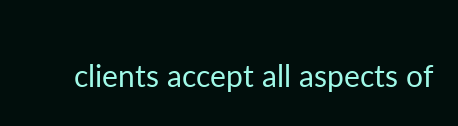clients accept all aspects of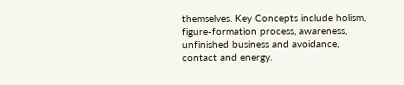themselves. Key Concepts include holism, figure-formation process, awareness, unfinished business and avoidance, contact and energy.